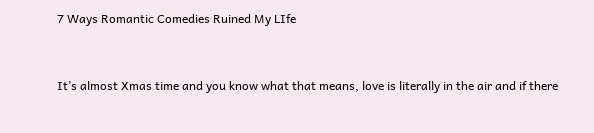7 Ways Romantic Comedies Ruined My LIfe


It’s almost Xmas time and you know what that means, love is literally in the air and if there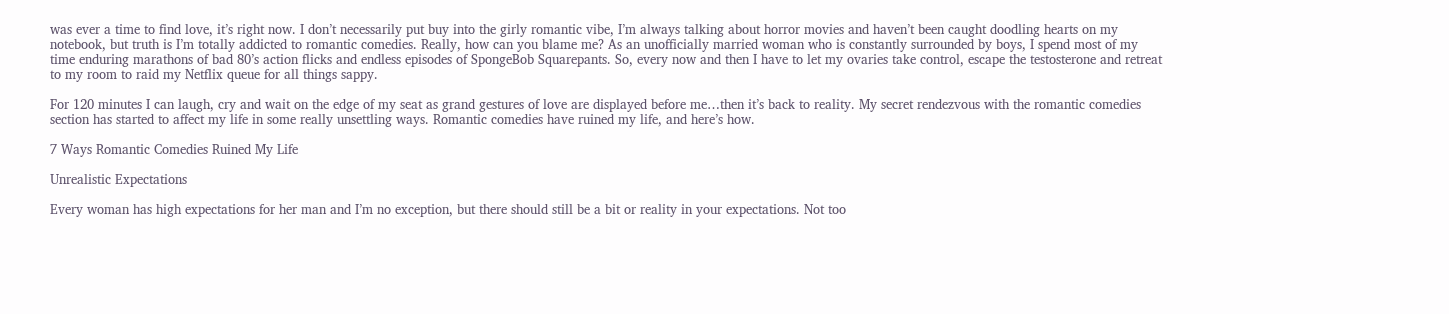was ever a time to find love, it’s right now. I don’t necessarily put buy into the girly romantic vibe, I’m always talking about horror movies and haven’t been caught doodling hearts on my notebook, but truth is I’m totally addicted to romantic comedies. Really, how can you blame me? As an unofficially married woman who is constantly surrounded by boys, I spend most of my time enduring marathons of bad 80’s action flicks and endless episodes of SpongeBob Squarepants. So, every now and then I have to let my ovaries take control, escape the testosterone and retreat to my room to raid my Netflix queue for all things sappy.

For 120 minutes I can laugh, cry and wait on the edge of my seat as grand gestures of love are displayed before me…then it’s back to reality. My secret rendezvous with the romantic comedies section has started to affect my life in some really unsettling ways. Romantic comedies have ruined my life, and here’s how.

7 Ways Romantic Comedies Ruined My Life

Unrealistic Expectations

Every woman has high expectations for her man and I’m no exception, but there should still be a bit or reality in your expectations. Not too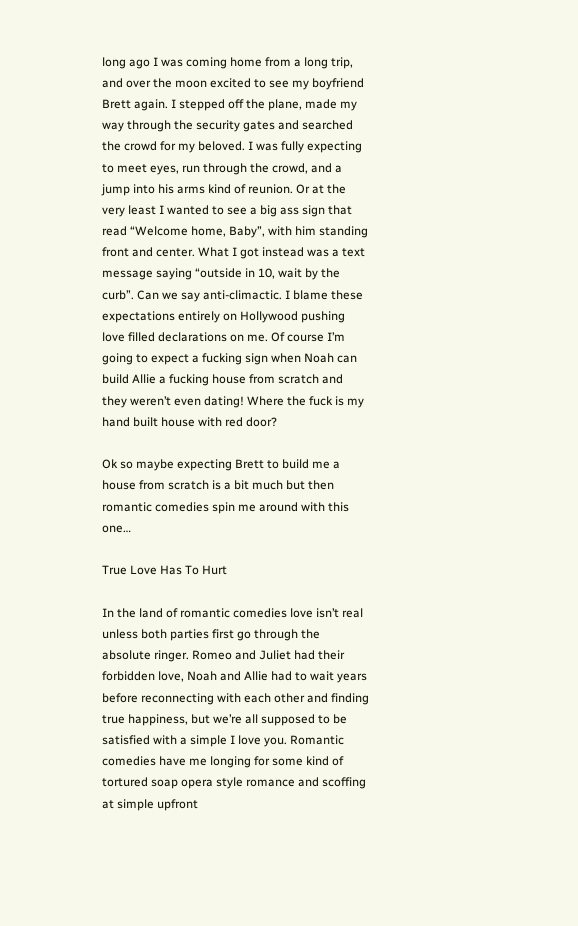long ago I was coming home from a long trip, and over the moon excited to see my boyfriend Brett again. I stepped off the plane, made my way through the security gates and searched the crowd for my beloved. I was fully expecting to meet eyes, run through the crowd, and a jump into his arms kind of reunion. Or at the very least I wanted to see a big ass sign that read “Welcome home, Baby”, with him standing front and center. What I got instead was a text message saying “outside in 10, wait by the curb”. Can we say anti-climactic. I blame these expectations entirely on Hollywood pushing love filled declarations on me. Of course I’m going to expect a fucking sign when Noah can build Allie a fucking house from scratch and they weren’t even dating! Where the fuck is my hand built house with red door?

Ok so maybe expecting Brett to build me a house from scratch is a bit much but then romantic comedies spin me around with this one…

True Love Has To Hurt

In the land of romantic comedies love isn’t real unless both parties first go through the absolute ringer. Romeo and Juliet had their forbidden love, Noah and Allie had to wait years before reconnecting with each other and finding true happiness, but we’re all supposed to be satisfied with a simple I love you. Romantic comedies have me longing for some kind of tortured soap opera style romance and scoffing at simple upfront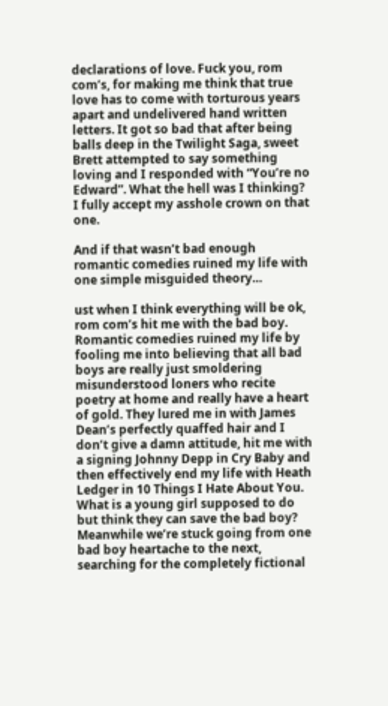declarations of love. Fuck you, rom com’s, for making me think that true love has to come with torturous years apart and undelivered hand written letters. It got so bad that after being balls deep in the Twilight Saga, sweet Brett attempted to say something loving and I responded with “You’re no Edward”. What the hell was I thinking? I fully accept my asshole crown on that one.

And if that wasn’t bad enough romantic comedies ruined my life with one simple misguided theory…

ust when I think everything will be ok, rom com’s hit me with the bad boy. Romantic comedies ruined my life by fooling me into believing that all bad boys are really just smoldering misunderstood loners who recite poetry at home and really have a heart of gold. They lured me in with James Dean’s perfectly quaffed hair and I don’t give a damn attitude, hit me with a signing Johnny Depp in Cry Baby and then effectively end my life with Heath Ledger in 10 Things I Hate About You. What is a young girl supposed to do but think they can save the bad boy? Meanwhile we’re stuck going from one bad boy heartache to the next, searching for the completely fictional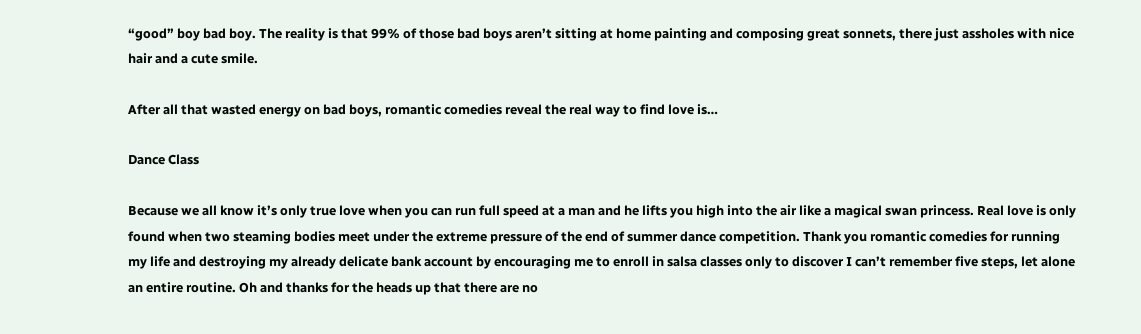“good” boy bad boy. The reality is that 99% of those bad boys aren’t sitting at home painting and composing great sonnets, there just assholes with nice hair and a cute smile.

After all that wasted energy on bad boys, romantic comedies reveal the real way to find love is…

Dance Class

Because we all know it’s only true love when you can run full speed at a man and he lifts you high into the air like a magical swan princess. Real love is only found when two steaming bodies meet under the extreme pressure of the end of summer dance competition. Thank you romantic comedies for running my life and destroying my already delicate bank account by encouraging me to enroll in salsa classes only to discover I can’t remember five steps, let alone an entire routine. Oh and thanks for the heads up that there are no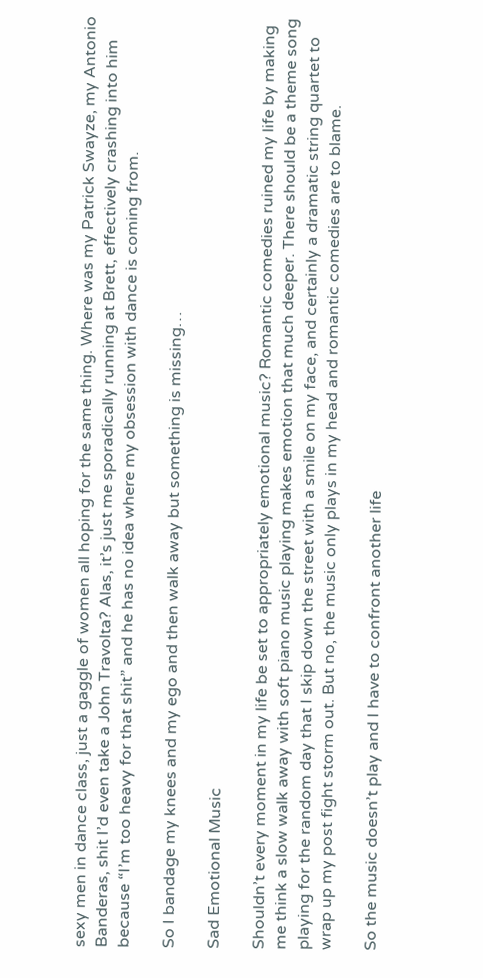sexy men in dance class, just a gaggle of women all hoping for the same thing. Where was my Patrick Swayze, my Antonio Banderas, shit I’d even take a John Travolta? Alas, it’s just me sporadically running at Brett, effectively crashing into him because “I’m too heavy for that shit” and he has no idea where my obsession with dance is coming from.

So I bandage my knees and my ego and then walk away but something is missing…

Sad Emotional Music

Shouldn’t every moment in my life be set to appropriately emotional music? Romantic comedies ruined my life by making me think a slow walk away with soft piano music playing makes emotion that much deeper. There should be a theme song playing for the random day that I skip down the street with a smile on my face, and certainly a dramatic string quartet to wrap up my post fight storm out. But no, the music only plays in my head and romantic comedies are to blame.

So the music doesn’t play and I have to confront another life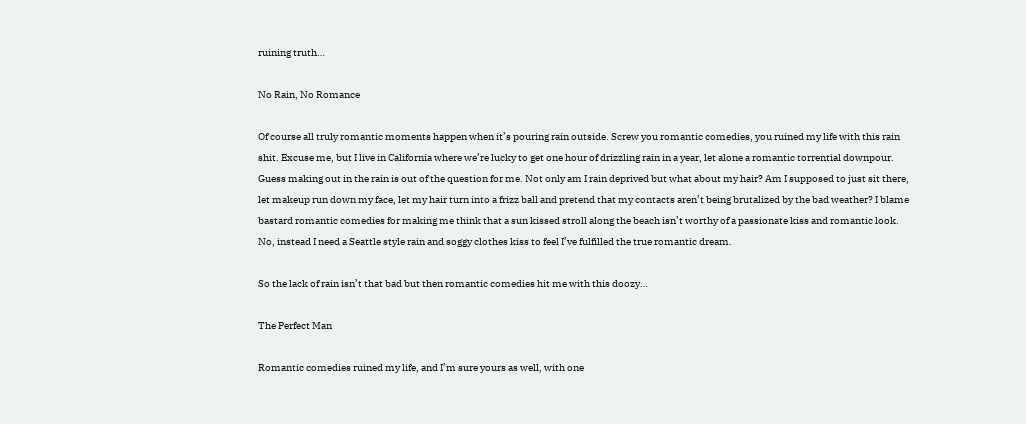ruining truth…

No Rain, No Romance

Of course all truly romantic moments happen when it’s pouring rain outside. Screw you romantic comedies, you ruined my life with this rain shit. Excuse me, but I live in California where we’re lucky to get one hour of drizzling rain in a year, let alone a romantic torrential downpour. Guess making out in the rain is out of the question for me. Not only am I rain deprived but what about my hair? Am I supposed to just sit there, let makeup run down my face, let my hair turn into a frizz ball and pretend that my contacts aren’t being brutalized by the bad weather? I blame bastard romantic comedies for making me think that a sun kissed stroll along the beach isn’t worthy of a passionate kiss and romantic look. No, instead I need a Seattle style rain and soggy clothes kiss to feel I’ve fulfilled the true romantic dream.

So the lack of rain isn’t that bad but then romantic comedies hit me with this doozy…

The Perfect Man

Romantic comedies ruined my life, and I’m sure yours as well, with one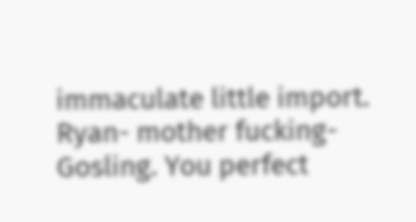immaculate little import. Ryan- mother fucking- Gosling. You perfect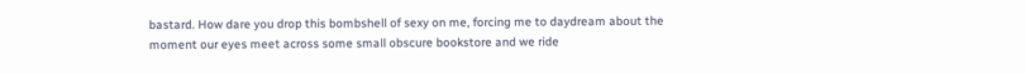bastard. How dare you drop this bombshell of sexy on me, forcing me to daydream about the moment our eyes meet across some small obscure bookstore and we ride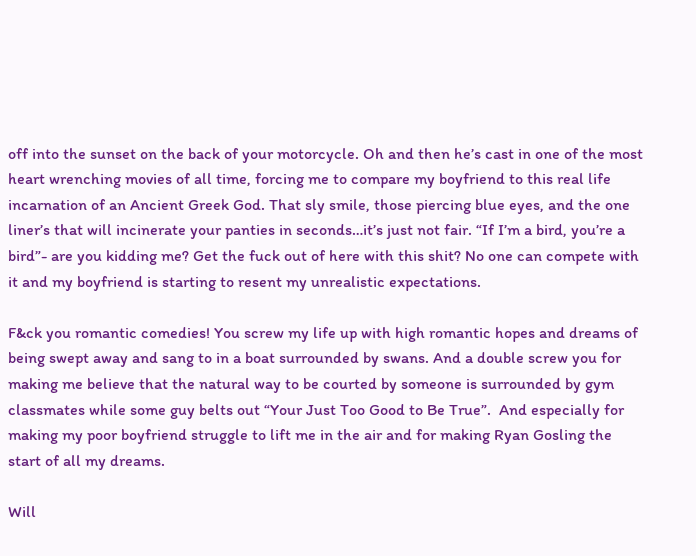off into the sunset on the back of your motorcycle. Oh and then he’s cast in one of the most heart wrenching movies of all time, forcing me to compare my boyfriend to this real life incarnation of an Ancient Greek God. That sly smile, those piercing blue eyes, and the one liner’s that will incinerate your panties in seconds…it’s just not fair. “If I’m a bird, you’re a bird”- are you kidding me? Get the fuck out of here with this shit? No one can compete with it and my boyfriend is starting to resent my unrealistic expectations.

F&ck you romantic comedies! You screw my life up with high romantic hopes and dreams of being swept away and sang to in a boat surrounded by swans. And a double screw you for making me believe that the natural way to be courted by someone is surrounded by gym classmates while some guy belts out “Your Just Too Good to Be True”.  And especially for making my poor boyfriend struggle to lift me in the air and for making Ryan Gosling the start of all my dreams.

Will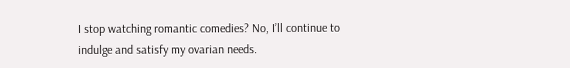I stop watching romantic comedies? No, I’ll continue to indulge and satisfy my ovarian needs.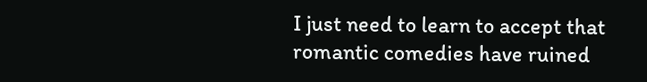I just need to learn to accept that romantic comedies have ruined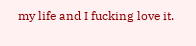my life and I fucking love it.